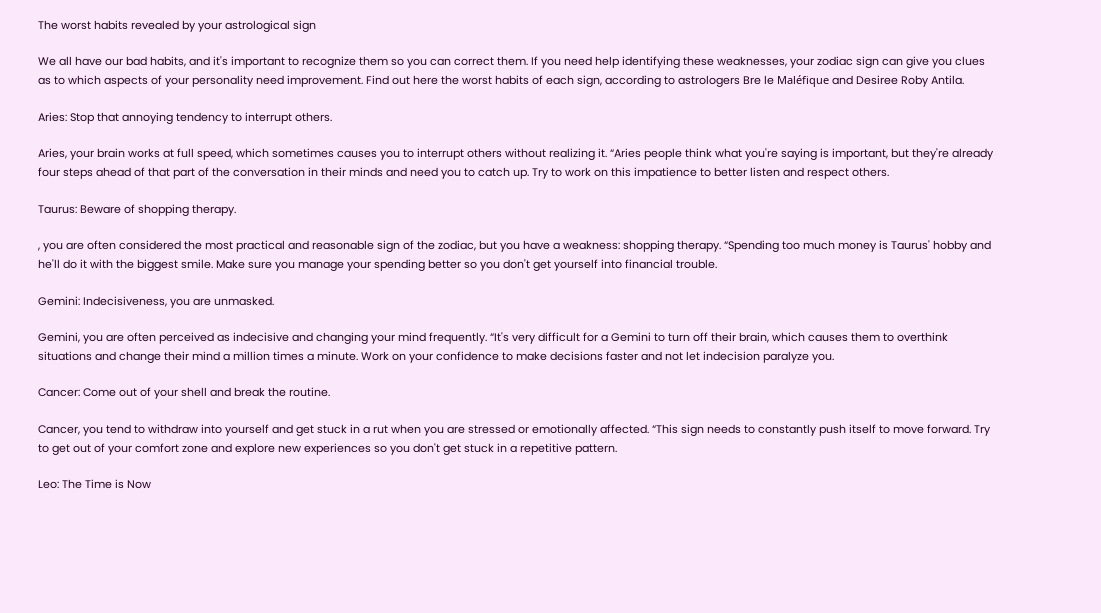The worst habits revealed by your astrological sign

We all have our bad habits, and it's important to recognize them so you can correct them. If you need help identifying these weaknesses, your zodiac sign can give you clues as to which aspects of your personality need improvement. Find out here the worst habits of each sign, according to astrologers Bre le Maléfique and Desiree Roby Antila.

Aries: Stop that annoying tendency to interrupt others.

Aries, your brain works at full speed, which sometimes causes you to interrupt others without realizing it. “Aries people think what you're saying is important, but they're already four steps ahead of that part of the conversation in their minds and need you to catch up. Try to work on this impatience to better listen and respect others.

Taurus: Beware of shopping therapy.

, you are often considered the most practical and reasonable sign of the zodiac, but you have a weakness: shopping therapy. “Spending too much money is Taurus' hobby and he'll do it with the biggest smile. Make sure you manage your spending better so you don't get yourself into financial trouble.

Gemini: Indecisiveness, you are unmasked.

Gemini, you are often perceived as indecisive and changing your mind frequently. “It's very difficult for a Gemini to turn off their brain, which causes them to overthink situations and change their mind a million times a minute. Work on your confidence to make decisions faster and not let indecision paralyze you.

Cancer: Come out of your shell and break the routine.

Cancer, you tend to withdraw into yourself and get stuck in a rut when you are stressed or emotionally affected. “This sign needs to constantly push itself to move forward. Try to get out of your comfort zone and explore new experiences so you don't get stuck in a repetitive pattern.

Leo: The Time is Now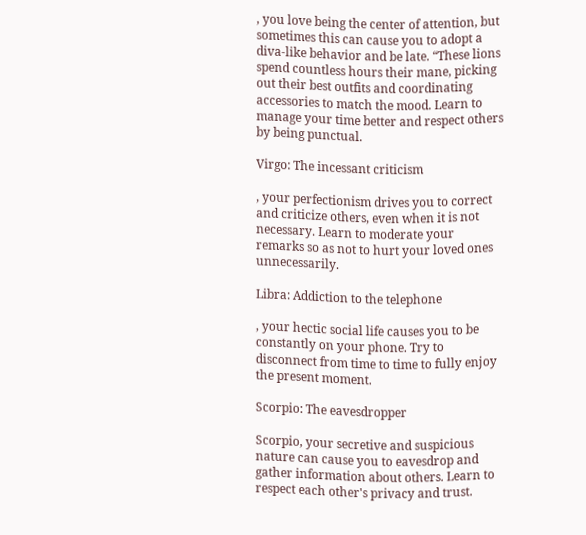, you love being the center of attention, but sometimes this can cause you to adopt a diva-like behavior and be late. “These lions spend countless hours their mane, picking out their best outfits and coordinating accessories to match the mood. Learn to manage your time better and respect others by being punctual.

Virgo: The incessant criticism

, your perfectionism drives you to correct and criticize others, even when it is not necessary. Learn to moderate your remarks so as not to hurt your loved ones unnecessarily.

Libra: Addiction to the telephone

, your hectic social life causes you to be constantly on your phone. Try to disconnect from time to time to fully enjoy the present moment.

Scorpio: The eavesdropper

Scorpio, your secretive and suspicious nature can cause you to eavesdrop and gather information about others. Learn to respect each other's privacy and trust.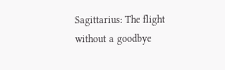Sagittarius: The flight without a goodbye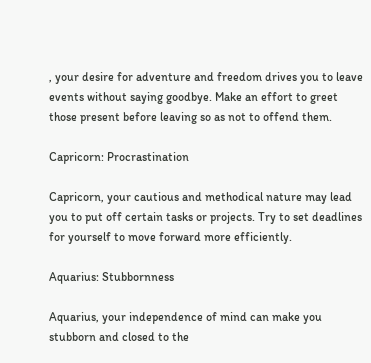, your desire for adventure and freedom drives you to leave events without saying goodbye. Make an effort to greet those present before leaving so as not to offend them.

Capricorn: Procrastination

Capricorn, your cautious and methodical nature may lead you to put off certain tasks or projects. Try to set deadlines for yourself to move forward more efficiently.

Aquarius: Stubbornness

Aquarius, your independence of mind can make you stubborn and closed to the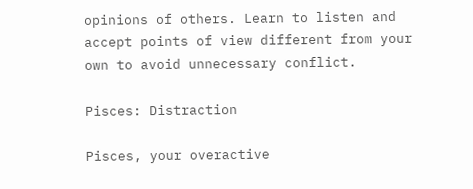opinions of others. Learn to listen and accept points of view different from your own to avoid unnecessary conflict.

Pisces: Distraction

Pisces, your overactive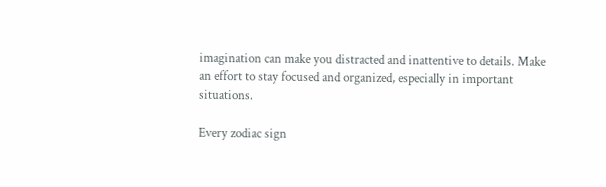imagination can make you distracted and inattentive to details. Make an effort to stay focused and organized, especially in important situations.

Every zodiac sign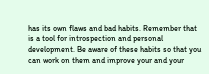has its own flaws and bad habits. Remember that is a tool for introspection and personal development. Be aware of these habits so that you can work on them and improve your and your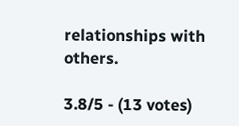relationships with others.

3.8/5 - (13 votes)